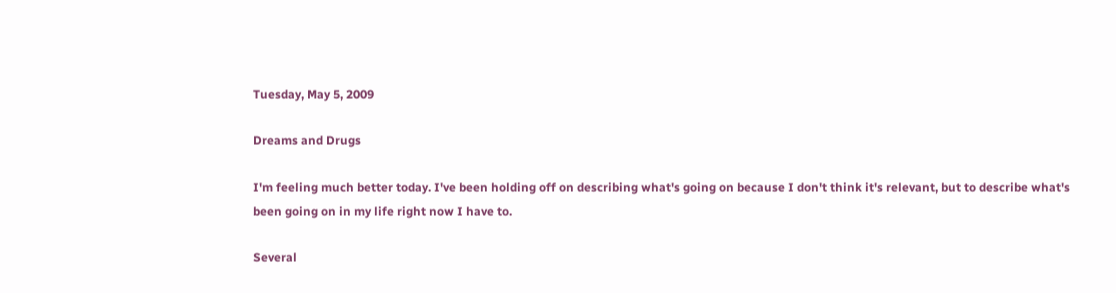Tuesday, May 5, 2009

Dreams and Drugs

I'm feeling much better today. I've been holding off on describing what's going on because I don't think it's relevant, but to describe what's been going on in my life right now I have to.

Several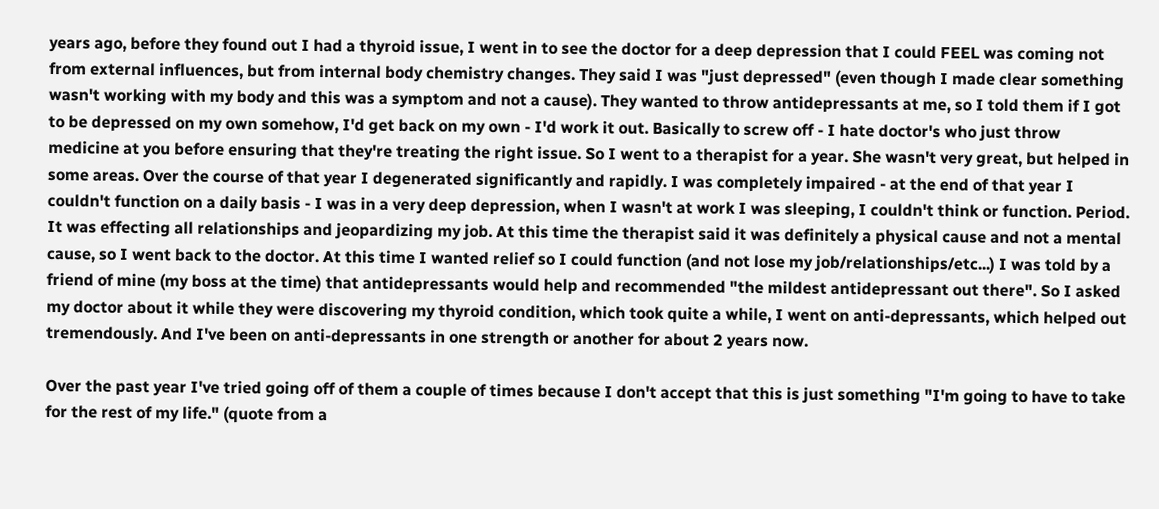years ago, before they found out I had a thyroid issue, I went in to see the doctor for a deep depression that I could FEEL was coming not from external influences, but from internal body chemistry changes. They said I was "just depressed" (even though I made clear something wasn't working with my body and this was a symptom and not a cause). They wanted to throw antidepressants at me, so I told them if I got to be depressed on my own somehow, I'd get back on my own - I'd work it out. Basically to screw off - I hate doctor's who just throw medicine at you before ensuring that they're treating the right issue. So I went to a therapist for a year. She wasn't very great, but helped in some areas. Over the course of that year I degenerated significantly and rapidly. I was completely impaired - at the end of that year I couldn't function on a daily basis - I was in a very deep depression, when I wasn't at work I was sleeping, I couldn't think or function. Period. It was effecting all relationships and jeopardizing my job. At this time the therapist said it was definitely a physical cause and not a mental cause, so I went back to the doctor. At this time I wanted relief so I could function (and not lose my job/relationships/etc...) I was told by a friend of mine (my boss at the time) that antidepressants would help and recommended "the mildest antidepressant out there". So I asked my doctor about it while they were discovering my thyroid condition, which took quite a while, I went on anti-depressants, which helped out tremendously. And I've been on anti-depressants in one strength or another for about 2 years now.

Over the past year I've tried going off of them a couple of times because I don't accept that this is just something "I'm going to have to take for the rest of my life." (quote from a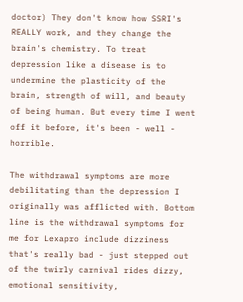doctor) They don't know how SSRI's REALLY work, and they change the brain's chemistry. To treat depression like a disease is to undermine the plasticity of the brain, strength of will, and beauty of being human. But every time I went off it before, it's been - well - horrible.

The withdrawal symptoms are more debilitating than the depression I originally was afflicted with. Bottom line is the withdrawal symptoms for me for Lexapro include dizziness that's really bad - just stepped out of the twirly carnival rides dizzy, emotional sensitivity,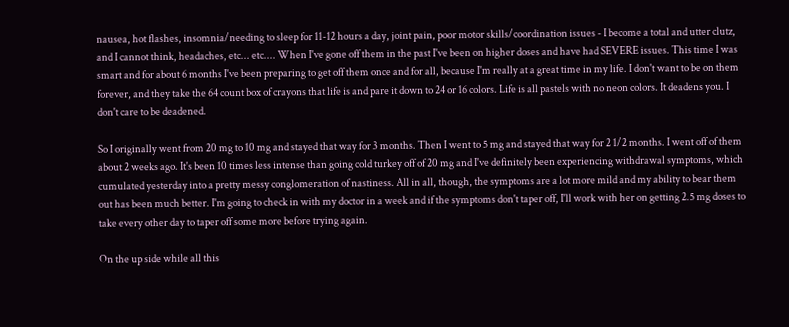nausea, hot flashes, insomnia/needing to sleep for 11-12 hours a day, joint pain, poor motor skills/coordination issues - I become a total and utter clutz, and I cannot think, headaches, etc... etc.... When I've gone off them in the past I've been on higher doses and have had SEVERE issues. This time I was smart and for about 6 months I've been preparing to get off them once and for all, because I'm really at a great time in my life. I don't want to be on them forever, and they take the 64 count box of crayons that life is and pare it down to 24 or 16 colors. Life is all pastels with no neon colors. It deadens you. I don't care to be deadened.

So I originally went from 20 mg to 10 mg and stayed that way for 3 months. Then I went to 5 mg and stayed that way for 2 1/2 months. I went off of them about 2 weeks ago. It's been 10 times less intense than going cold turkey off of 20 mg and I've definitely been experiencing withdrawal symptoms, which cumulated yesterday into a pretty messy conglomeration of nastiness. All in all, though, the symptoms are a lot more mild and my ability to bear them out has been much better. I'm going to check in with my doctor in a week and if the symptoms don't taper off, I'll work with her on getting 2.5 mg doses to take every other day to taper off some more before trying again.

On the up side while all this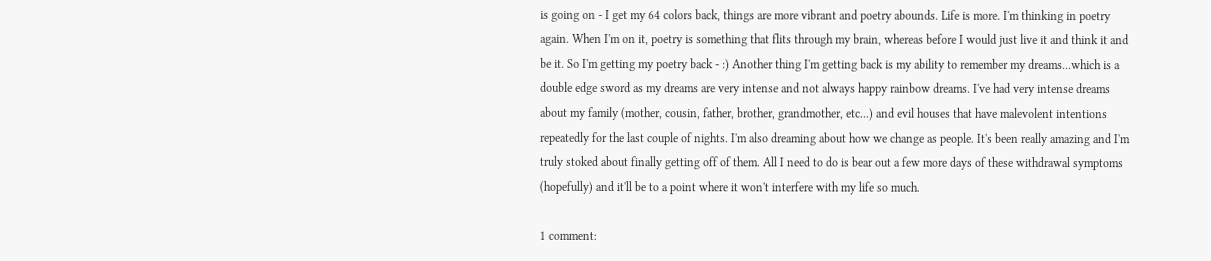is going on - I get my 64 colors back, things are more vibrant and poetry abounds. Life is more. I'm thinking in poetry again. When I'm on it, poetry is something that flits through my brain, whereas before I would just live it and think it and be it. So I'm getting my poetry back - :) Another thing I'm getting back is my ability to remember my dreams...which is a double edge sword as my dreams are very intense and not always happy rainbow dreams. I've had very intense dreams about my family (mother, cousin, father, brother, grandmother, etc...) and evil houses that have malevolent intentions repeatedly for the last couple of nights. I'm also dreaming about how we change as people. It's been really amazing and I'm truly stoked about finally getting off of them. All I need to do is bear out a few more days of these withdrawal symptoms (hopefully) and it'll be to a point where it won't interfere with my life so much.

1 comment: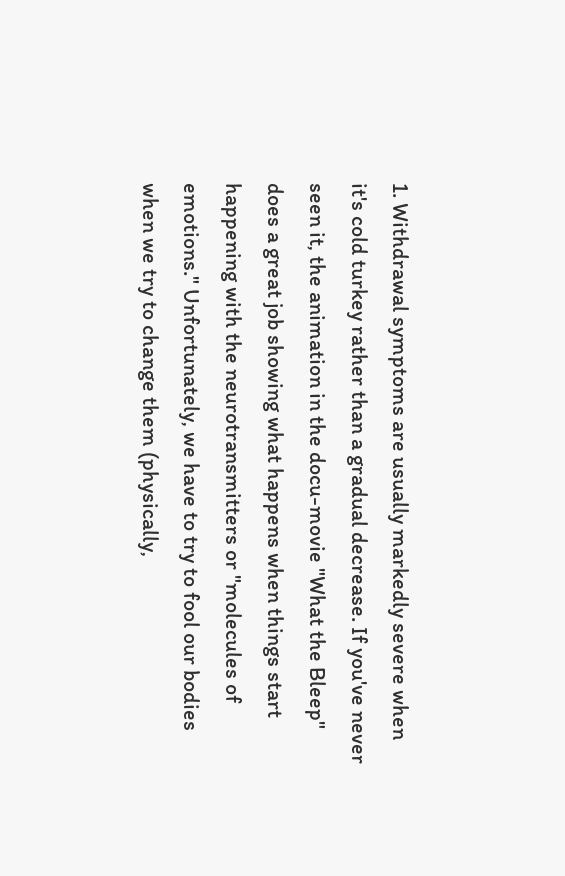1. Withdrawal symptoms are usually markedly severe when it's cold turkey rather than a gradual decrease. If you've never seen it, the animation in the docu-movie "What the Bleep" does a great job showing what happens when things start happening with the neurotransmitters or "molecules of emotions." Unfortunately, we have to try to fool our bodies when we try to change them (physically,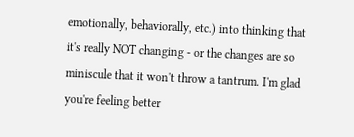emotionally, behaviorally, etc.) into thinking that it's really NOT changing - or the changes are so miniscule that it won't throw a tantrum. I'm glad you're feeling better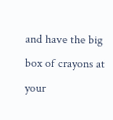and have the big box of crayons at your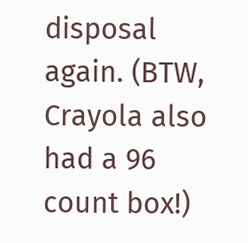disposal again. (BTW, Crayola also had a 96 count box!)